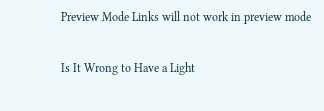Preview Mode Links will not work in preview mode

Is It Wrong to Have a Light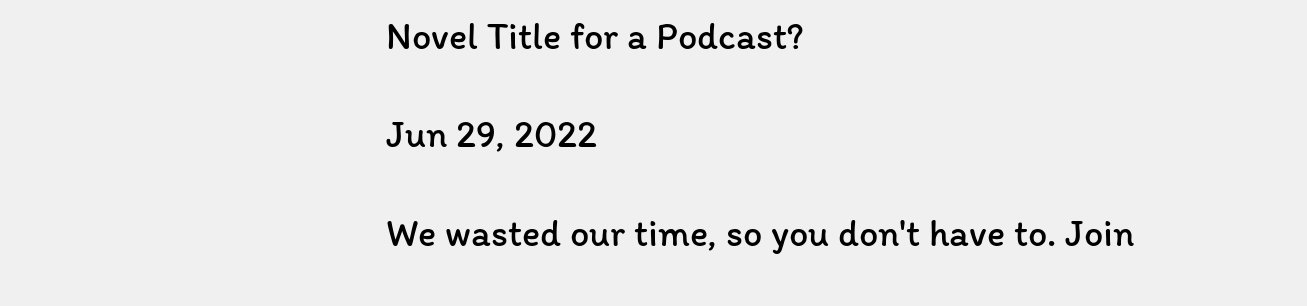Novel Title for a Podcast?

Jun 29, 2022

We wasted our time, so you don't have to. Join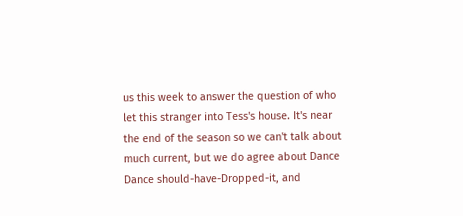us this week to answer the question of who let this stranger into Tess's house. It's near the end of the season so we can't talk about much current, but we do agree about Dance Dance should-have-Dropped-it, and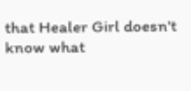that Healer Girl doesn't know what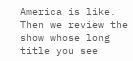America is like. Then we review the show whose long title you see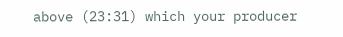above (23:31) which your producer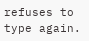refuses to type again.